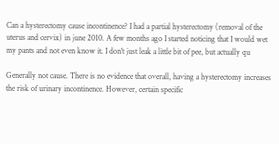Can a hysterectomy cause incontinence? I had a partial hysterectomy (removal of the uterus and cervix) in june 2010. A few months ago I started noticing that I would wet my pants and not even know it. I don't just leak a little bit of pee, but actually qu

Generally not cause. There is no evidence that overall, having a hysterectomy increases the risk of urinary incontinence. However, certain specific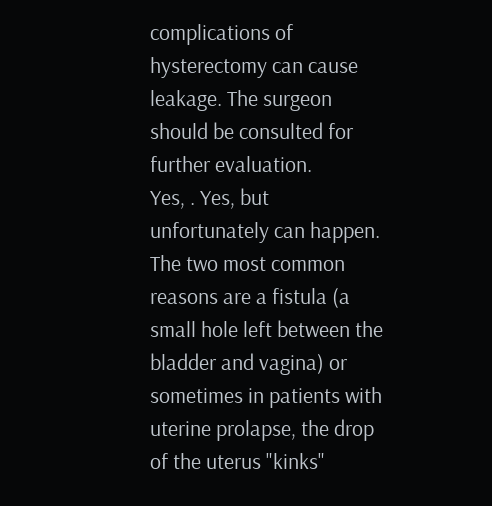complications of hysterectomy can cause leakage. The surgeon should be consulted for further evaluation.
Yes, . Yes, but unfortunately can happen. The two most common reasons are a fistula (a small hole left between the bladder and vagina) or sometimes in patients with uterine prolapse, the drop of the uterus "kinks"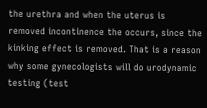the urethra and when the uterus is removed incontinence the occurs, since the kinking effect is removed. That is a reason why some gynecologists will do urodynamic testing (test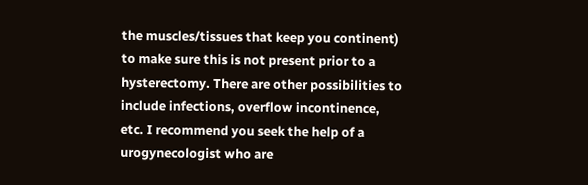the muscles/tissues that keep you continent) to make sure this is not present prior to a hysterectomy. There are other possibilities to include infections, overflow incontinence, etc. I recommend you seek the help of a urogynecologist who are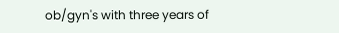ob/gyn's with three years of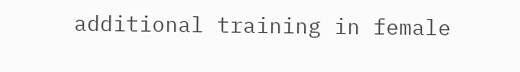additional training in female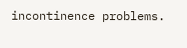incontinence problems.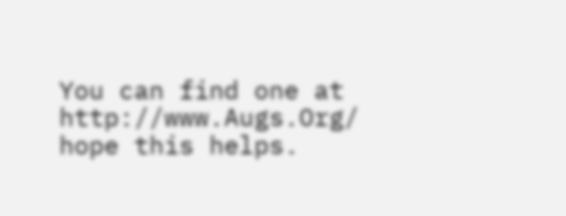You can find one at http://www.Augs.Org/ hope this helps.